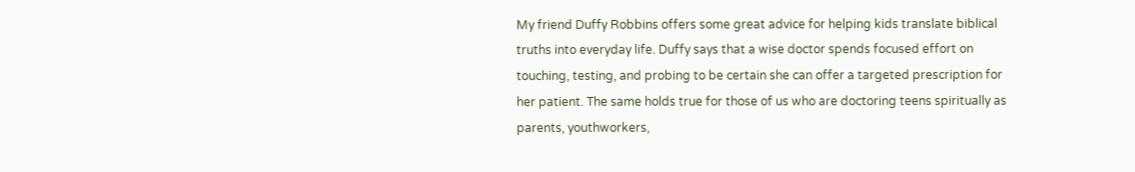My friend Duffy Robbins offers some great advice for helping kids translate biblical truths into everyday life. Duffy says that a wise doctor spends focused effort on touching, testing, and probing to be certain she can offer a targeted prescription for her patient. The same holds true for those of us who are doctoring teens spiritually as parents, youthworkers,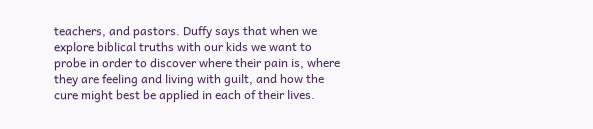teachers, and pastors. Duffy says that when we explore biblical truths with our kids we want to probe in order to discover where their pain is, where they are feeling and living with guilt, and how the cure might best be applied in each of their lives.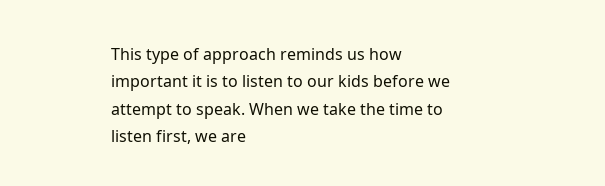This type of approach reminds us how important it is to listen to our kids before we attempt to speak. When we take the time to listen first, we are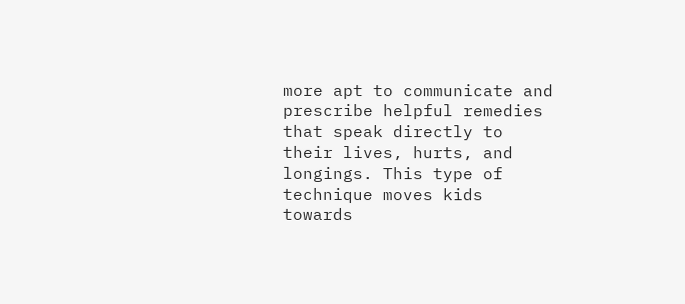more apt to communicate and prescribe helpful remedies that speak directly to their lives, hurts, and longings. This type of technique moves kids towards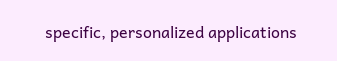specific, personalized applications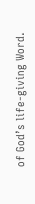of God’s life-giving Word.